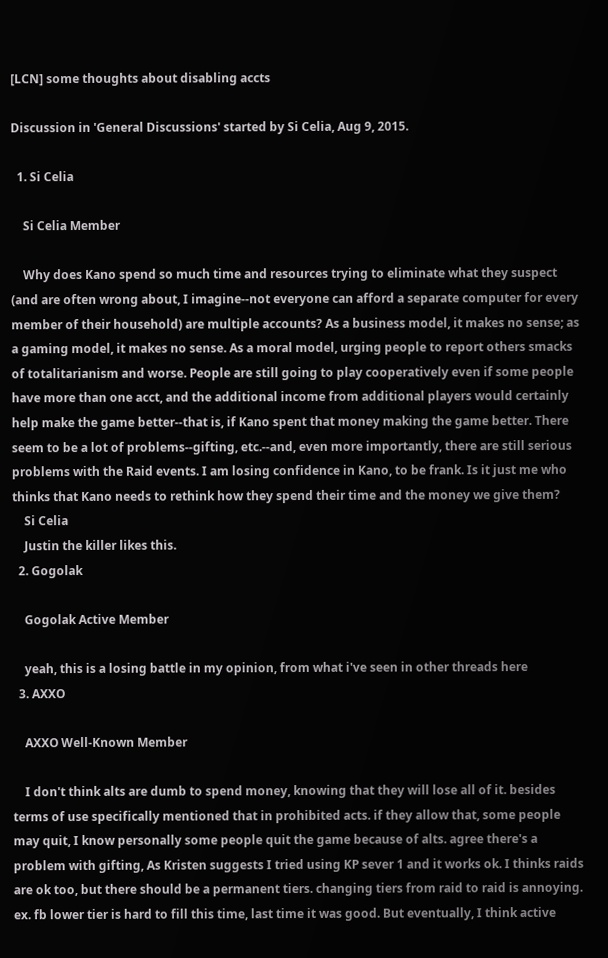[LCN] some thoughts about disabling accts

Discussion in 'General Discussions' started by Si Celia, Aug 9, 2015.

  1. Si Celia

    Si Celia Member

    Why does Kano spend so much time and resources trying to eliminate what they suspect (and are often wrong about, I imagine--not everyone can afford a separate computer for every member of their household) are multiple accounts? As a business model, it makes no sense; as a gaming model, it makes no sense. As a moral model, urging people to report others smacks of totalitarianism and worse. People are still going to play cooperatively even if some people have more than one acct, and the additional income from additional players would certainly help make the game better--that is, if Kano spent that money making the game better. There seem to be a lot of problems--gifting, etc.--and, even more importantly, there are still serious problems with the Raid events. I am losing confidence in Kano, to be frank. Is it just me who thinks that Kano needs to rethink how they spend their time and the money we give them?
    Si Celia
    Justin the killer likes this.
  2. Gogolak

    Gogolak Active Member

    yeah, this is a losing battle in my opinion, from what i've seen in other threads here
  3. AXXO

    AXXO Well-Known Member

    I don't think alts are dumb to spend money, knowing that they will lose all of it. besides terms of use specifically mentioned that in prohibited acts. if they allow that, some people may quit, I know personally some people quit the game because of alts. agree there's a problem with gifting, As Kristen suggests I tried using KP sever 1 and it works ok. I thinks raids are ok too, but there should be a permanent tiers. changing tiers from raid to raid is annoying. ex. fb lower tier is hard to fill this time, last time it was good. But eventually, I think active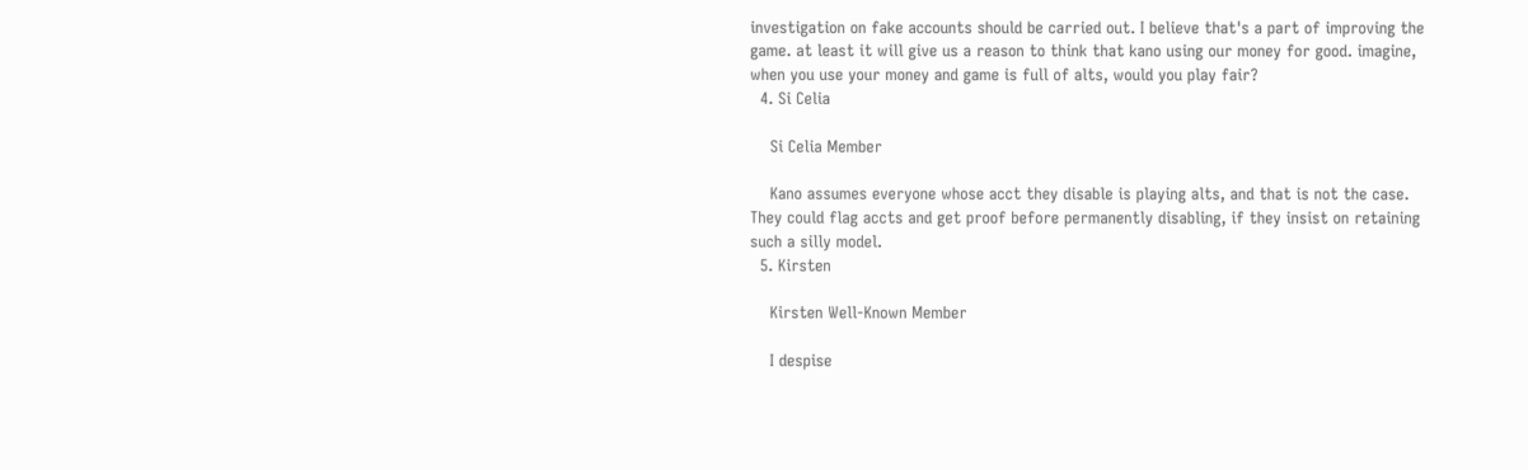investigation on fake accounts should be carried out. I believe that's a part of improving the game. at least it will give us a reason to think that kano using our money for good. imagine, when you use your money and game is full of alts, would you play fair?
  4. Si Celia

    Si Celia Member

    Kano assumes everyone whose acct they disable is playing alts, and that is not the case. They could flag accts and get proof before permanently disabling, if they insist on retaining such a silly model.
  5. Kirsten

    Kirsten Well-Known Member

    I despise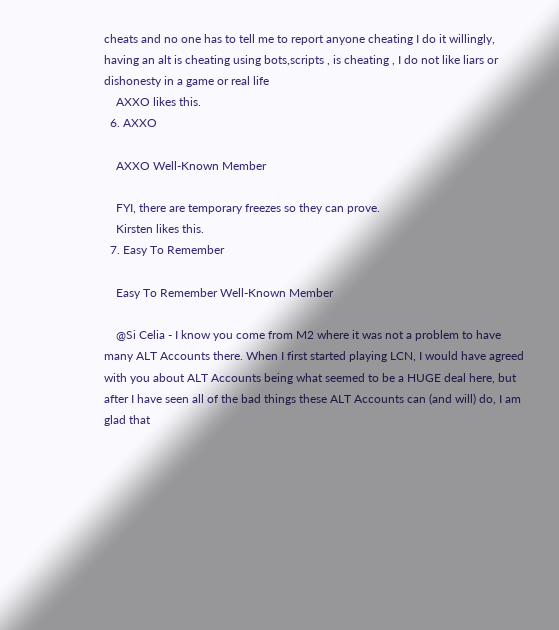cheats and no one has to tell me to report anyone cheating I do it willingly, having an alt is cheating using bots,scripts , is cheating , I do not like liars or dishonesty in a game or real life
    AXXO likes this.
  6. AXXO

    AXXO Well-Known Member

    FYI, there are temporary freezes so they can prove.
    Kirsten likes this.
  7. Easy To Remember

    Easy To Remember Well-Known Member

    @Si Celia - I know you come from M2 where it was not a problem to have many ALT Accounts there. When I first started playing LCN, I would have agreed with you about ALT Accounts being what seemed to be a HUGE deal here, but after I have seen all of the bad things these ALT Accounts can (and will) do, I am glad that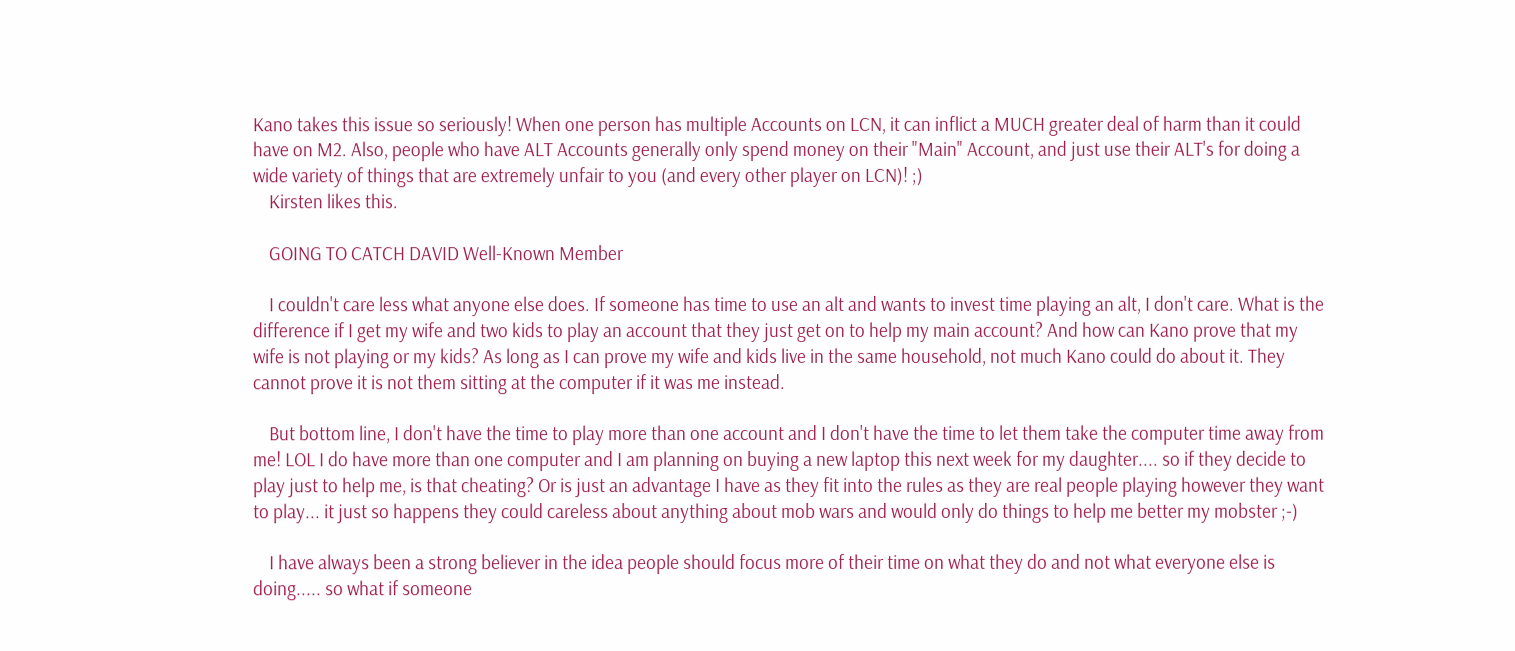Kano takes this issue so seriously! When one person has multiple Accounts on LCN, it can inflict a MUCH greater deal of harm than it could have on M2. Also, people who have ALT Accounts generally only spend money on their "Main" Account, and just use their ALT's for doing a wide variety of things that are extremely unfair to you (and every other player on LCN)! ;)
    Kirsten likes this.

    GOING TO CATCH DAVID Well-Known Member

    I couldn't care less what anyone else does. If someone has time to use an alt and wants to invest time playing an alt, I don't care. What is the difference if I get my wife and two kids to play an account that they just get on to help my main account? And how can Kano prove that my wife is not playing or my kids? As long as I can prove my wife and kids live in the same household, not much Kano could do about it. They cannot prove it is not them sitting at the computer if it was me instead.

    But bottom line, I don't have the time to play more than one account and I don't have the time to let them take the computer time away from me! LOL I do have more than one computer and I am planning on buying a new laptop this next week for my daughter.... so if they decide to play just to help me, is that cheating? Or is just an advantage I have as they fit into the rules as they are real people playing however they want to play... it just so happens they could careless about anything about mob wars and would only do things to help me better my mobster ;-)

    I have always been a strong believer in the idea people should focus more of their time on what they do and not what everyone else is doing..... so what if someone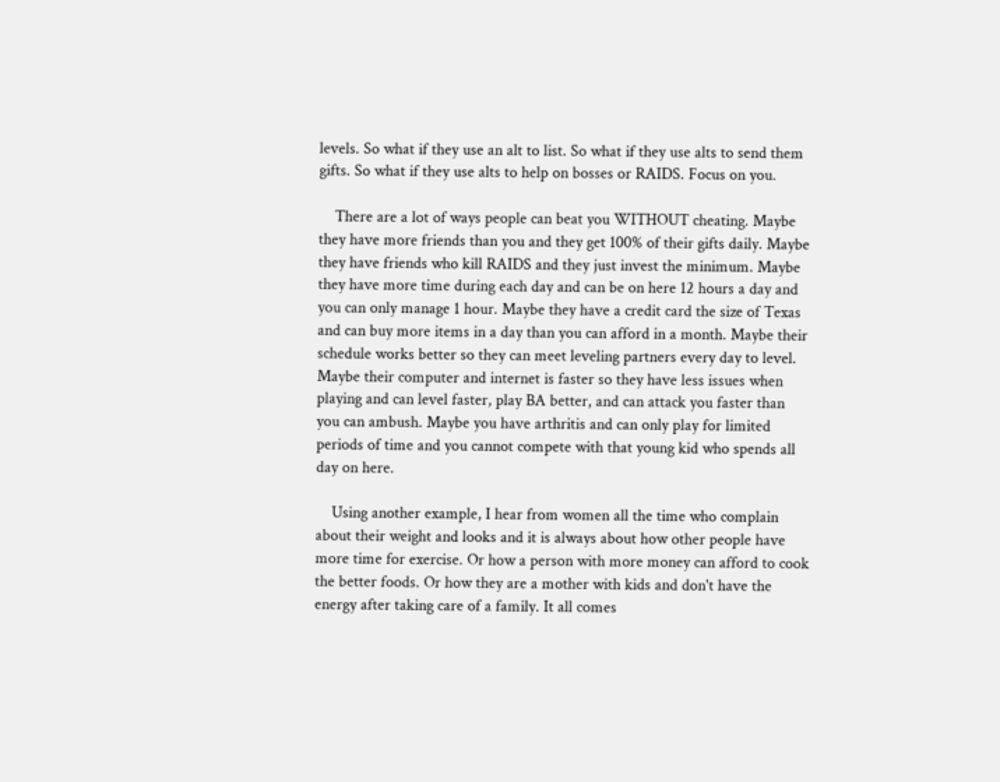levels. So what if they use an alt to list. So what if they use alts to send them gifts. So what if they use alts to help on bosses or RAIDS. Focus on you.

    There are a lot of ways people can beat you WITHOUT cheating. Maybe they have more friends than you and they get 100% of their gifts daily. Maybe they have friends who kill RAIDS and they just invest the minimum. Maybe they have more time during each day and can be on here 12 hours a day and you can only manage 1 hour. Maybe they have a credit card the size of Texas and can buy more items in a day than you can afford in a month. Maybe their schedule works better so they can meet leveling partners every day to level. Maybe their computer and internet is faster so they have less issues when playing and can level faster, play BA better, and can attack you faster than you can ambush. Maybe you have arthritis and can only play for limited periods of time and you cannot compete with that young kid who spends all day on here.

    Using another example, I hear from women all the time who complain about their weight and looks and it is always about how other people have more time for exercise. Or how a person with more money can afford to cook the better foods. Or how they are a mother with kids and don't have the energy after taking care of a family. It all comes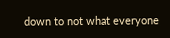down to not what everyone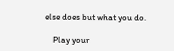else does but what you do.

    Play your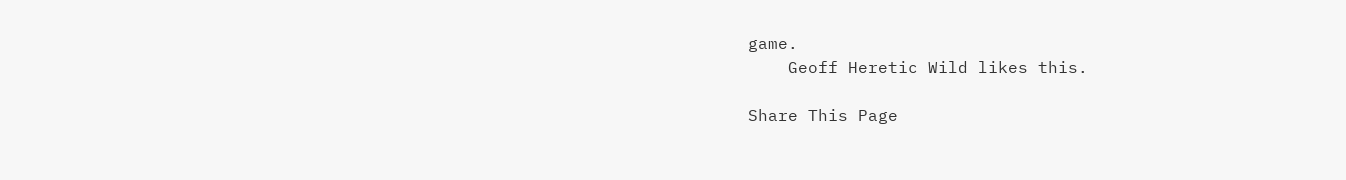game.
    Geoff Heretic Wild likes this.

Share This Page